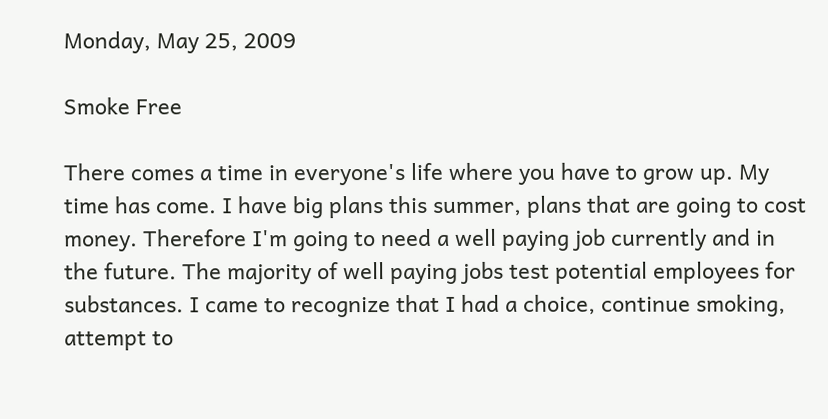Monday, May 25, 2009

Smoke Free

There comes a time in everyone's life where you have to grow up. My time has come. I have big plans this summer, plans that are going to cost money. Therefore I'm going to need a well paying job currently and in the future. The majority of well paying jobs test potential employees for substances. I came to recognize that I had a choice, continue smoking, attempt to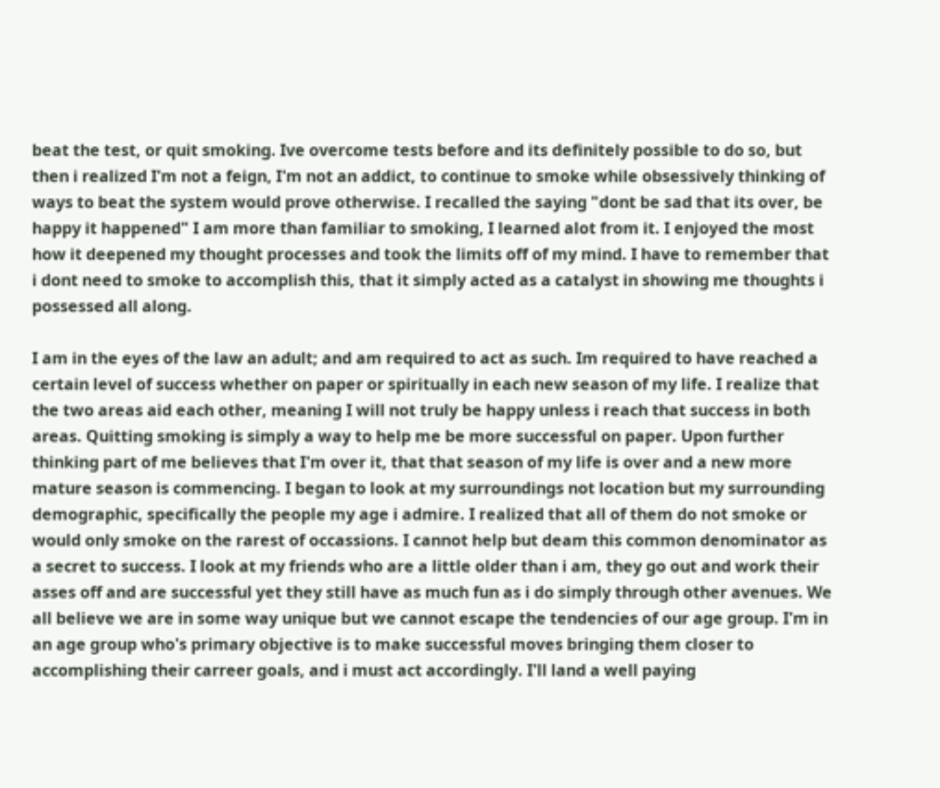beat the test, or quit smoking. Ive overcome tests before and its definitely possible to do so, but then i realized I'm not a feign, I'm not an addict, to continue to smoke while obsessively thinking of ways to beat the system would prove otherwise. I recalled the saying "dont be sad that its over, be happy it happened" I am more than familiar to smoking, I learned alot from it. I enjoyed the most how it deepened my thought processes and took the limits off of my mind. I have to remember that i dont need to smoke to accomplish this, that it simply acted as a catalyst in showing me thoughts i possessed all along.

I am in the eyes of the law an adult; and am required to act as such. Im required to have reached a certain level of success whether on paper or spiritually in each new season of my life. I realize that the two areas aid each other, meaning I will not truly be happy unless i reach that success in both areas. Quitting smoking is simply a way to help me be more successful on paper. Upon further thinking part of me believes that I'm over it, that that season of my life is over and a new more mature season is commencing. I began to look at my surroundings not location but my surrounding demographic, specifically the people my age i admire. I realized that all of them do not smoke or would only smoke on the rarest of occassions. I cannot help but deam this common denominator as a secret to success. I look at my friends who are a little older than i am, they go out and work their asses off and are successful yet they still have as much fun as i do simply through other avenues. We all believe we are in some way unique but we cannot escape the tendencies of our age group. I'm in an age group who's primary objective is to make successful moves bringing them closer to accomplishing their carreer goals, and i must act accordingly. I'll land a well paying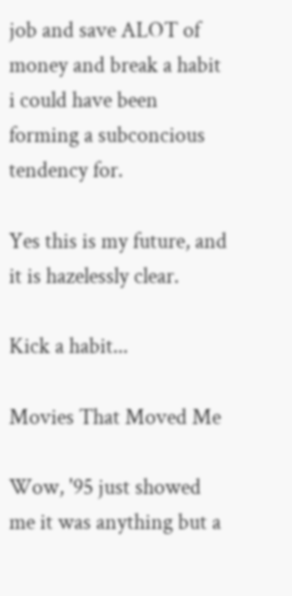job and save ALOT of money and break a habit i could have been forming a subconcious tendency for.

Yes this is my future, and it is hazelessly clear.

Kick a habit...

Movies That Moved Me

Wow, '95 just showed me it was anything but a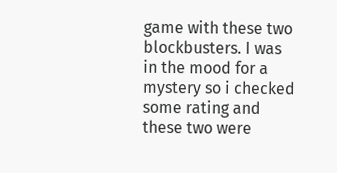game with these two blockbusters. I was in the mood for a mystery so i checked some rating and these two were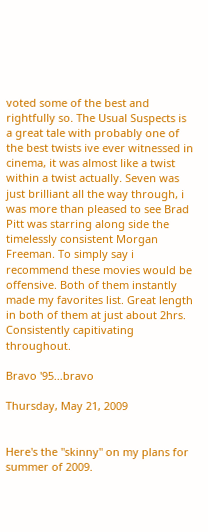voted some of the best and rightfully so. The Usual Suspects is a great tale with probably one of the best twists ive ever witnessed in cinema, it was almost like a twist within a twist actually. Seven was just brilliant all the way through, i was more than pleased to see Brad Pitt was starring along side the timelessly consistent Morgan Freeman. To simply say i recommend these movies would be offensive. Both of them instantly made my favorites list. Great length in both of them at just about 2hrs. Consistently capitivating throughout.

Bravo '95...bravo

Thursday, May 21, 2009


Here's the "skinny" on my plans for summer of 2009.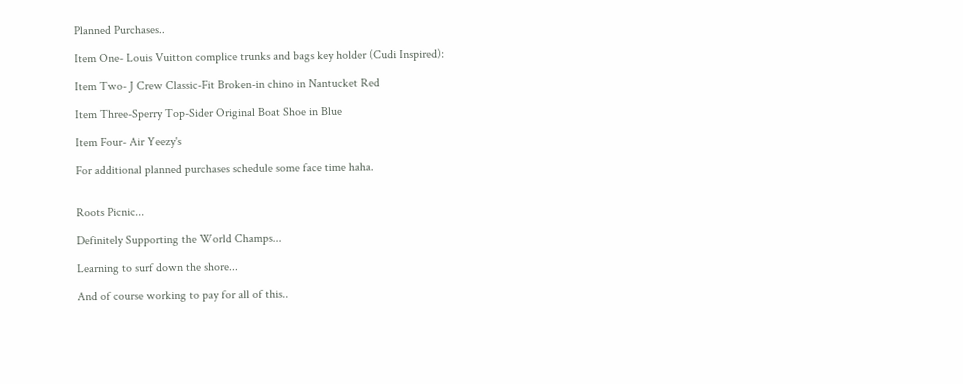Planned Purchases..

Item One- Louis Vuitton complice trunks and bags key holder (Cudi Inspired):

Item Two- J Crew Classic-Fit Broken-in chino in Nantucket Red

Item Three-Sperry Top-Sider Original Boat Shoe in Blue

Item Four- Air Yeezy's

For additional planned purchases schedule some face time haha.


Roots Picnic...

Definitely Supporting the World Champs...

Learning to surf down the shore...

And of course working to pay for all of this..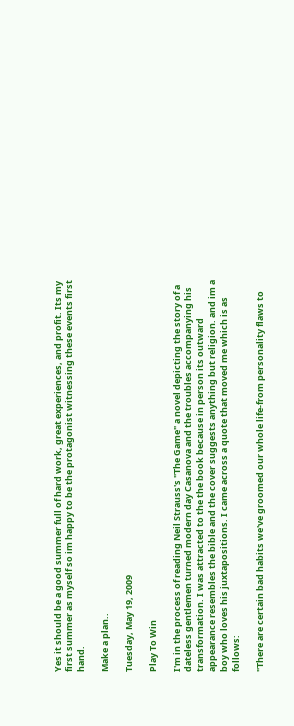Yes it should be a good summer full of hard work, great experiences, and profit. Its my first summer as myself so im happy to be the protagonist witnessing these events first hand.

Make a plan..

Tuesday, May 19, 2009

Play To Win

I'm in the process of reading Neil Strauss's "The Game" a novel depicting the story of a dateless gentlemen turned modern day Casanova and the troubles accompanying his transformation. I was attracted to the the book because in person its outward appearance resembles the bible and the cover suggests anything but religion. and im a boy who loves his juxtapositions. I came across a quote that moved me which is as follows:

"There are certain bad habits we've groomed our whole life-from personality flaws to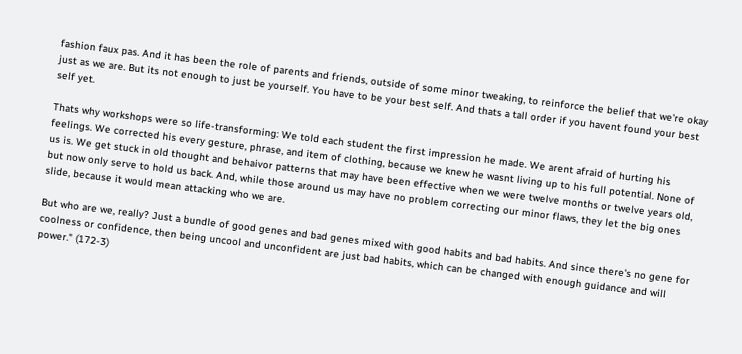fashion faux pas. And it has been the role of parents and friends, outside of some minor tweaking, to reinforce the belief that we're okay just as we are. But its not enough to just be yourself. You have to be your best self. And thats a tall order if you havent found your best self yet.

Thats why workshops were so life-transforming: We told each student the first impression he made. We arent afraid of hurting his feelings. We corrected his every gesture, phrase, and item of clothing, because we knew he wasnt living up to his full potential. None of us is. We get stuck in old thought and behaivor patterns that may have been effective when we were twelve months or twelve years old, but now only serve to hold us back. And, while those around us may have no problem correcting our minor flaws, they let the big ones slide, because it would mean attacking who we are.

But who are we, really? Just a bundle of good genes and bad genes mixed with good habits and bad habits. And since there's no gene for coolness or confidence, then being uncool and unconfident are just bad habits, which can be changed with enough guidance and will power." (172-3)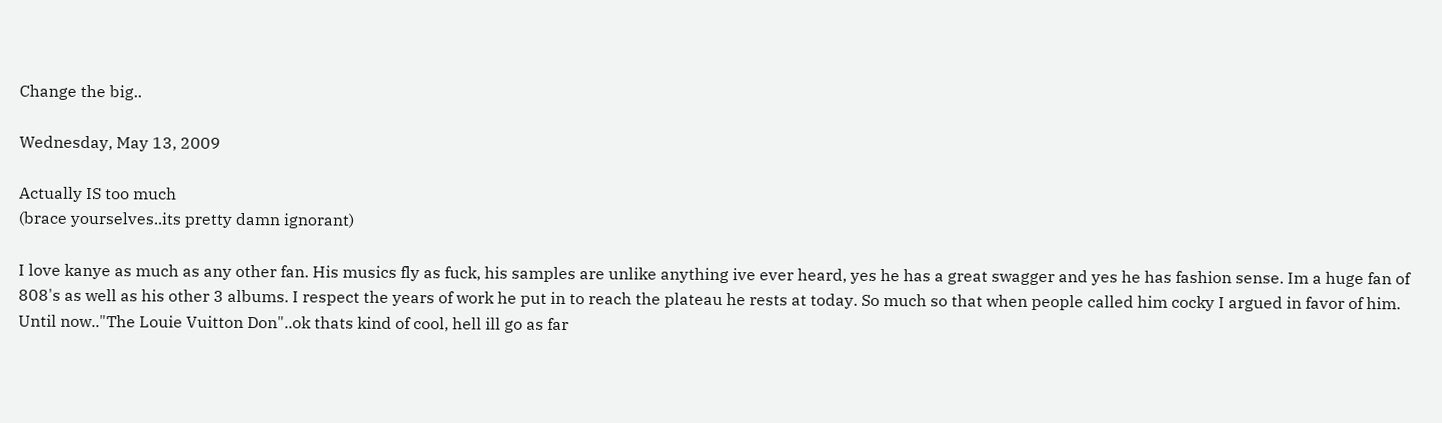Change the big..

Wednesday, May 13, 2009

Actually IS too much
(brace yourselves..its pretty damn ignorant)

I love kanye as much as any other fan. His musics fly as fuck, his samples are unlike anything ive ever heard, yes he has a great swagger and yes he has fashion sense. Im a huge fan of 808's as well as his other 3 albums. I respect the years of work he put in to reach the plateau he rests at today. So much so that when people called him cocky I argued in favor of him. Until now.."The Louie Vuitton Don"..ok thats kind of cool, hell ill go as far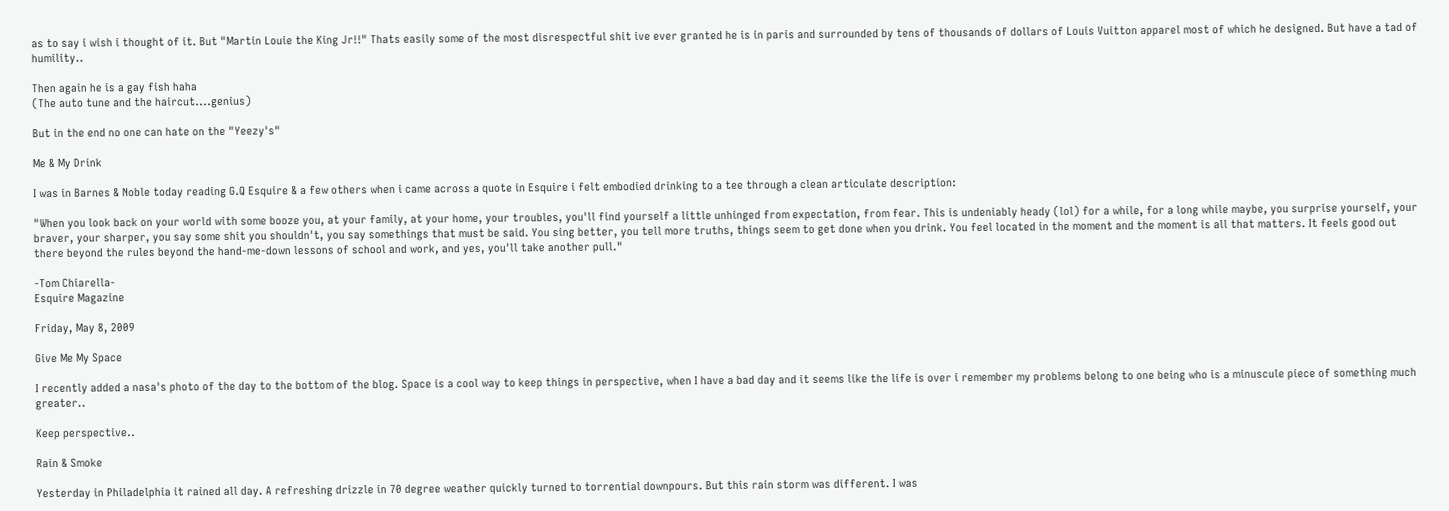as to say i wish i thought of it. But "Martin Louie the King Jr!!" Thats easily some of the most disrespectful shit ive ever granted he is in paris and surrounded by tens of thousands of dollars of Louis Vuitton apparel most of which he designed. But have a tad of humility..

Then again he is a gay fish haha
(The auto tune and the haircut....genius)

But in the end no one can hate on the "Yeezy's"

Me & My Drink

I was in Barnes & Noble today reading G.Q Esquire & a few others when i came across a quote in Esquire i felt embodied drinking to a tee through a clean articulate description:

"When you look back on your world with some booze you, at your family, at your home, your troubles, you'll find yourself a little unhinged from expectation, from fear. This is undeniably heady (lol) for a while, for a long while maybe, you surprise yourself, your braver, your sharper, you say some shit you shouldn't, you say somethings that must be said. You sing better, you tell more truths, things seem to get done when you drink. You feel located in the moment and the moment is all that matters. It feels good out there beyond the rules beyond the hand-me-down lessons of school and work, and yes, you'll take another pull."

-Tom Chiarella-
Esquire Magazine

Friday, May 8, 2009

Give Me My Space

I recently added a nasa's photo of the day to the bottom of the blog. Space is a cool way to keep things in perspective, when I have a bad day and it seems like the life is over i remember my problems belong to one being who is a minuscule piece of something much greater..

Keep perspective..

Rain & Smoke

Yesterday in Philadelphia it rained all day. A refreshing drizzle in 70 degree weather quickly turned to torrential downpours. But this rain storm was different. I was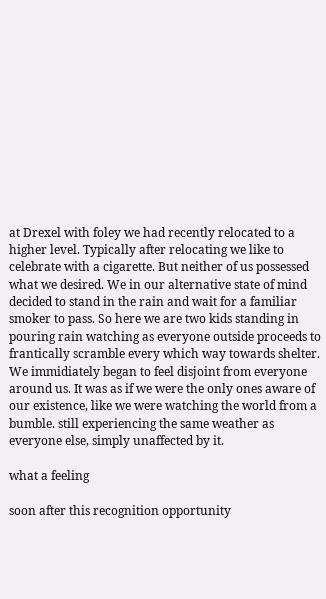at Drexel with foley we had recently relocated to a higher level. Typically after relocating we like to celebrate with a cigarette. But neither of us possessed what we desired. We in our alternative state of mind decided to stand in the rain and wait for a familiar smoker to pass. So here we are two kids standing in pouring rain watching as everyone outside proceeds to frantically scramble every which way towards shelter. We immidiately began to feel disjoint from everyone around us. It was as if we were the only ones aware of our existence, like we were watching the world from a bumble. still experiencing the same weather as everyone else, simply unaffected by it.

what a feeling

soon after this recognition opportunity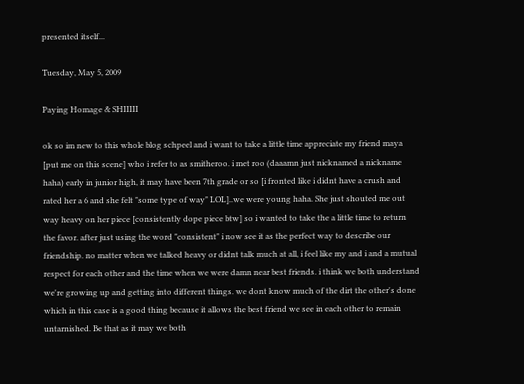presented itself...

Tuesday, May 5, 2009

Paying Homage & SHIIIII

ok so im new to this whole blog schpeel and i want to take a little time appreciate my friend maya [put me on this scene] who i refer to as smitheroo. i met roo (daaamn just nicknamed a nickname haha) early in junior high, it may have been 7th grade or so [i fronted like i didnt have a crush and rated her a 6 and she felt "some type of way" LOL]..we were young haha. She just shouted me out way heavy on her piece [consistently dope piece btw] so i wanted to take the a little time to return the favor. after just using the word "consistent" i now see it as the perfect way to describe our friendship. no matter when we talked heavy or didnt talk much at all, i feel like my and i and a mutual respect for each other and the time when we were damn near best friends. i think we both understand we're growing up and getting into different things. we dont know much of the dirt the other's done which in this case is a good thing because it allows the best friend we see in each other to remain untarnished. Be that as it may we both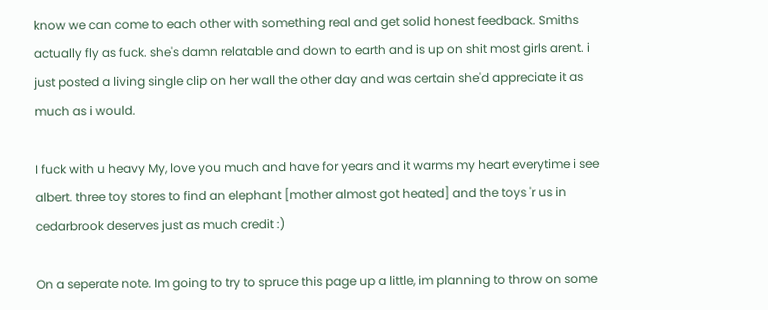know we can come to each other with something real and get solid honest feedback. Smiths actually fly as fuck. she's damn relatable and down to earth and is up on shit most girls arent. i just posted a living single clip on her wall the other day and was certain she'd appreciate it as much as i would.

I fuck with u heavy My, love you much and have for years and it warms my heart everytime i see albert. three toy stores to find an elephant [mother almost got heated] and the toys 'r us in cedarbrook deserves just as much credit :)

On a seperate note. Im going to try to spruce this page up a little, im planning to throw on some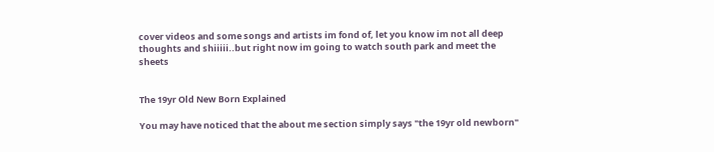cover videos and some songs and artists im fond of, let you know im not all deep thoughts and shiiiii..but right now im going to watch south park and meet the sheets


The 19yr Old New Born Explained

You may have noticed that the about me section simply says "the 19yr old newborn"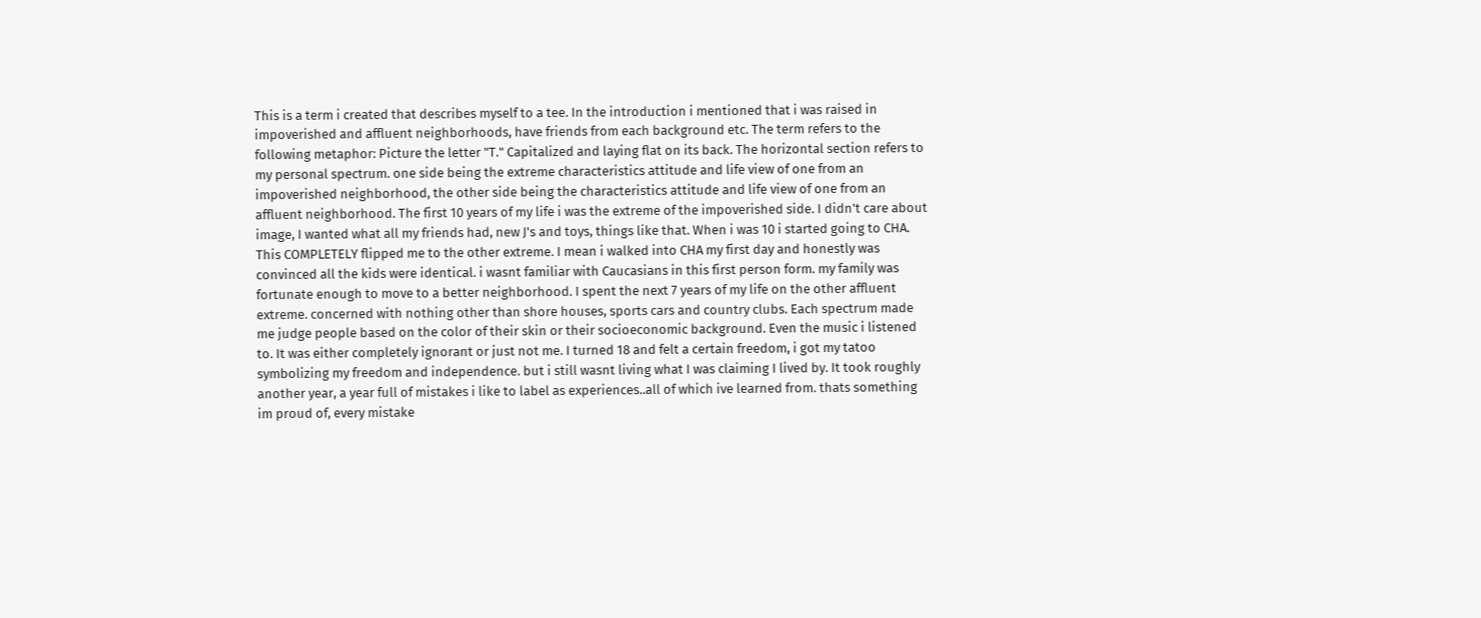This is a term i created that describes myself to a tee. In the introduction i mentioned that i was raised in impoverished and affluent neighborhoods, have friends from each background etc. The term refers to the following metaphor: Picture the letter "T." Capitalized and laying flat on its back. The horizontal section refers to my personal spectrum. one side being the extreme characteristics attitude and life view of one from an impoverished neighborhood, the other side being the characteristics attitude and life view of one from an affluent neighborhood. The first 10 years of my life i was the extreme of the impoverished side. I didn't care about image, I wanted what all my friends had, new J's and toys, things like that. When i was 10 i started going to CHA. This COMPLETELY flipped me to the other extreme. I mean i walked into CHA my first day and honestly was convinced all the kids were identical. i wasnt familiar with Caucasians in this first person form. my family was fortunate enough to move to a better neighborhood. I spent the next 7 years of my life on the other affluent extreme. concerned with nothing other than shore houses, sports cars and country clubs. Each spectrum made me judge people based on the color of their skin or their socioeconomic background. Even the music i listened to. It was either completely ignorant or just not me. I turned 18 and felt a certain freedom, i got my tatoo symbolizing my freedom and independence. but i still wasnt living what I was claiming I lived by. It took roughly another year, a year full of mistakes i like to label as experiences..all of which ive learned from. thats something im proud of, every mistake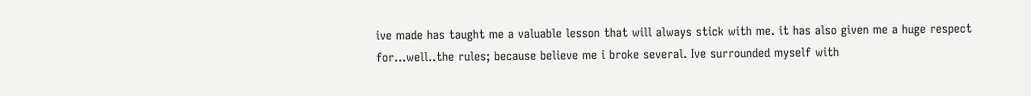ive made has taught me a valuable lesson that will always stick with me. it has also given me a huge respect for...well..the rules; because believe me i broke several. Ive surrounded myself with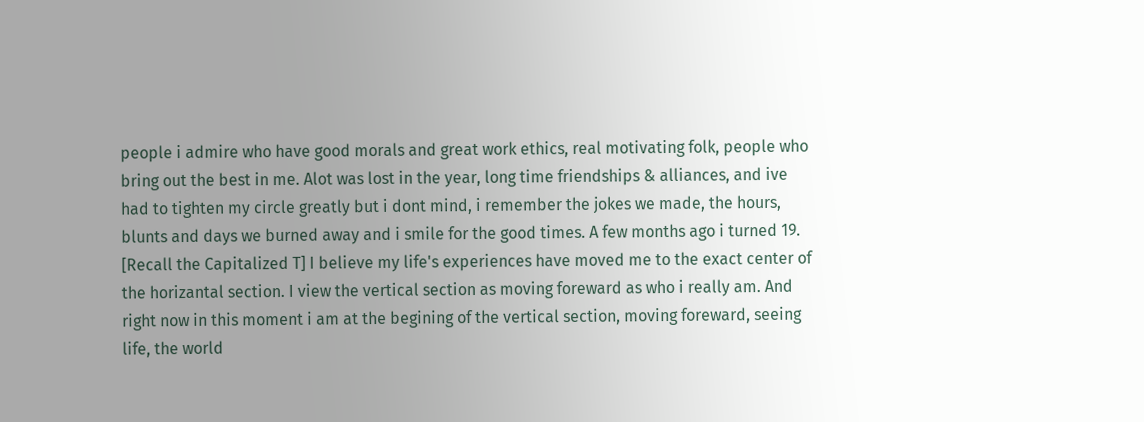people i admire who have good morals and great work ethics, real motivating folk, people who bring out the best in me. Alot was lost in the year, long time friendships & alliances, and ive had to tighten my circle greatly but i dont mind, i remember the jokes we made, the hours, blunts and days we burned away and i smile for the good times. A few months ago i turned 19. [Recall the Capitalized T] I believe my life's experiences have moved me to the exact center of the horizantal section. I view the vertical section as moving foreward as who i really am. And right now in this moment i am at the begining of the vertical section, moving foreward, seeing life, the world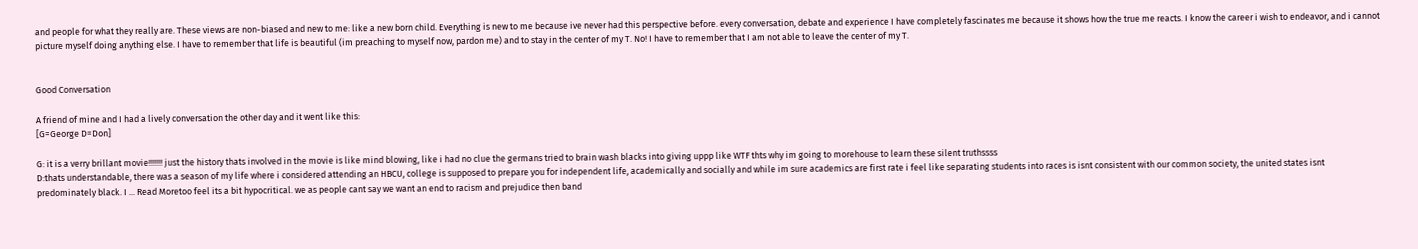and people for what they really are. These views are non-biased and new to me: like a new born child. Everything is new to me because ive never had this perspective before. every conversation, debate and experience I have completely fascinates me because it shows how the true me reacts. I know the career i wish to endeavor, and i cannot picture myself doing anything else. I have to remember that life is beautiful (im preaching to myself now, pardon me) and to stay in the center of my T. No! I have to remember that I am not able to leave the center of my T.


Good Conversation

A friend of mine and I had a lively conversation the other day and it went like this:
[G=George D=Don]

G: it is a verry brillant movie!!!!!!! just the history thats involved in the movie is like mind blowing, like i had no clue the germans tried to brain wash blacks into giving uppp like WTF thts why im going to morehouse to learn these silent truthssss
D:thats understandable, there was a season of my life where i considered attending an HBCU, college is supposed to prepare you for independent life, academically and socially and while im sure academics are first rate i feel like separating students into races is isnt consistent with our common society, the united states isnt predominately black. I ... Read Moretoo feel its a bit hypocritical. we as people cant say we want an end to racism and prejudice then band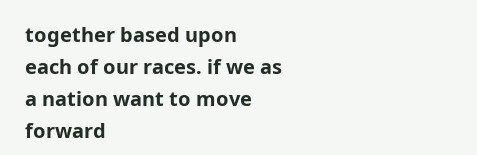together based upon each of our races. if we as a nation want to move forward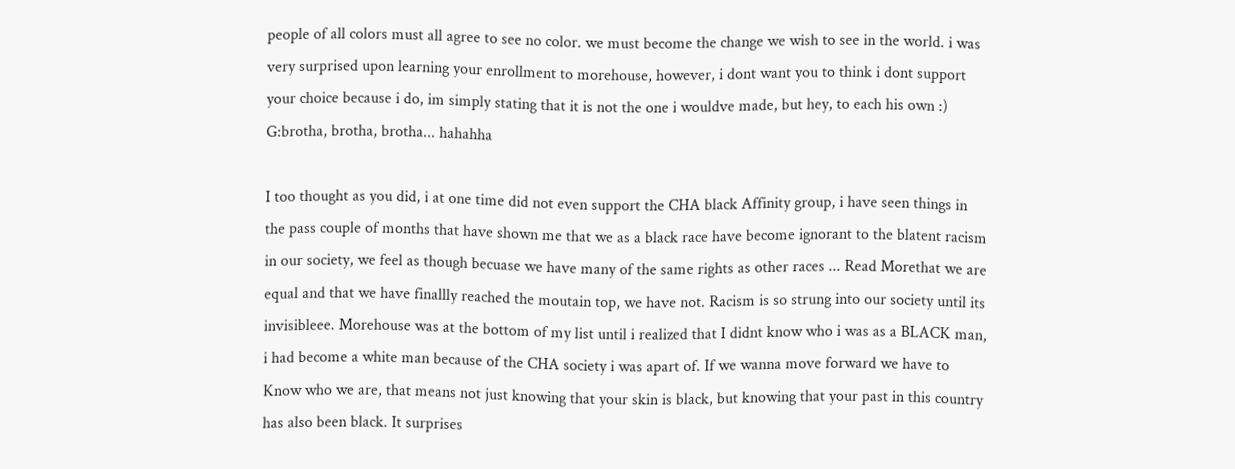people of all colors must all agree to see no color. we must become the change we wish to see in the world. i was very surprised upon learning your enrollment to morehouse, however, i dont want you to think i dont support your choice because i do, im simply stating that it is not the one i wouldve made, but hey, to each his own :)
G:brotha, brotha, brotha... hahahha

I too thought as you did, i at one time did not even support the CHA black Affinity group, i have seen things in the pass couple of months that have shown me that we as a black race have become ignorant to the blatent racism in our society, we feel as though becuase we have many of the same rights as other races ... Read Morethat we are equal and that we have finallly reached the moutain top, we have not. Racism is so strung into our society until its invisibleee. Morehouse was at the bottom of my list until i realized that I didnt know who i was as a BLACK man, i had become a white man because of the CHA society i was apart of. If we wanna move forward we have to Know who we are, that means not just knowing that your skin is black, but knowing that your past in this country has also been black. It surprises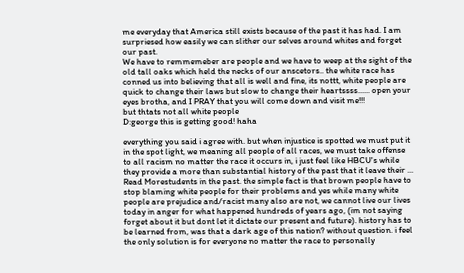me everyday that America still exists because of the past it has had. I am surpriesed how easily we can slither our selves around whites and forget our past.
We have to remmemeber are people and we have to weep at the sight of the old tall oaks which held the necks of our anscetors.. the white race has conned us into believing that all is well and fine, its nottt, white people are quick to change their laws but slow to change their heartssss...... open your eyes brotha, and I PRAY that you will come down and visit me!!!
but thtats not all white people
D:george this is getting good! haha

everything you said i agree with. but when injustice is spotted we must put it in the spot light, we meaning all people of all races, we must take offense to all racism no matter the race it occurs in, i just feel like HBCU's while they provide a more than substantial history of the past that it leave their ... Read Morestudents in the past. the simple fact is that brown people have to stop blaming white people for their problems and yes while many white people are prejudice and/racist many also are not, we cannot live our lives today in anger for what happened hundreds of years ago, (im not saying forget about it but dont let it dictate our present and future). history has to be learned from, was that a dark age of this nation? without question. i feel the only solution is for everyone no matter the race to personally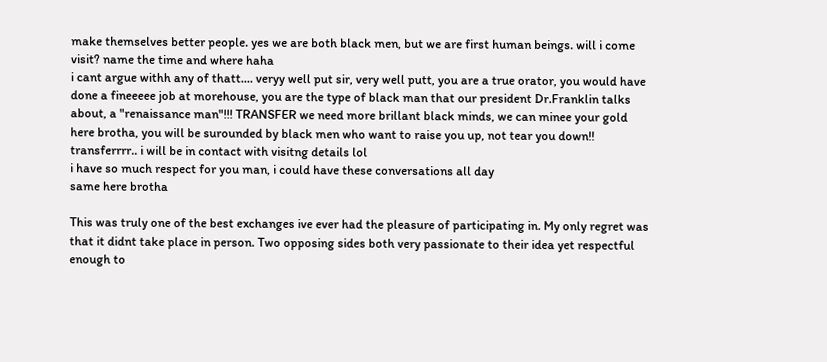make themselves better people. yes we are both black men, but we are first human beings. will i come visit? name the time and where haha
i cant argue withh any of thatt.... veryy well put sir, very well putt, you are a true orator, you would have done a fineeeee job at morehouse, you are the type of black man that our president Dr.Franklin talks about, a "renaissance man"!!! TRANSFER we need more brillant black minds, we can minee your gold here brotha, you will be surounded by black men who want to raise you up, not tear you down!! transferrrr.. i will be in contact with visitng details lol
i have so much respect for you man, i could have these conversations all day
same here brotha

This was truly one of the best exchanges ive ever had the pleasure of participating in. My only regret was that it didnt take place in person. Two opposing sides both very passionate to their idea yet respectful enough to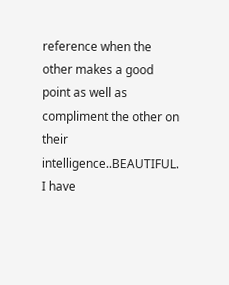reference when the other makes a good point as well as compliment the other on their intelligence..BEAUTIFUL. I have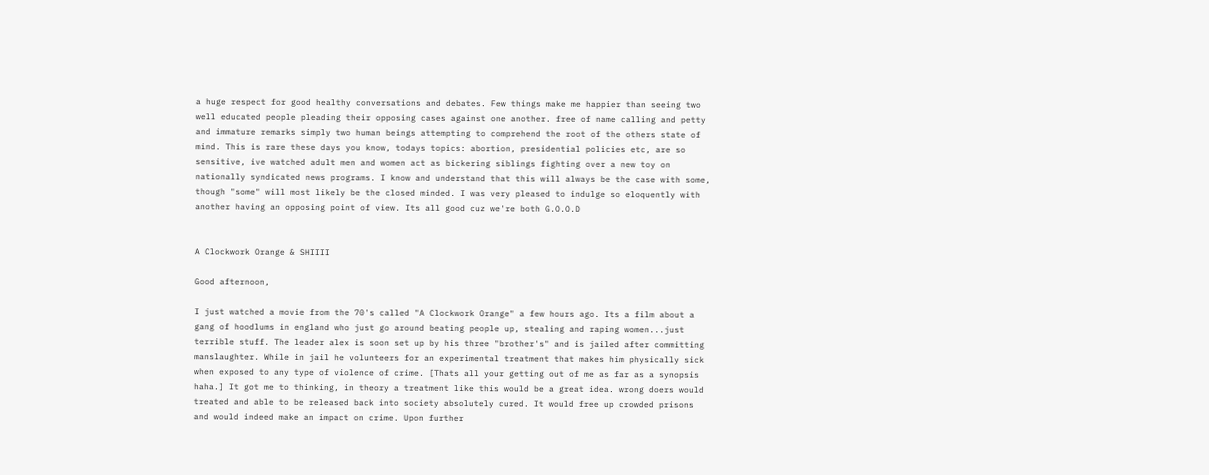a huge respect for good healthy conversations and debates. Few things make me happier than seeing two well educated people pleading their opposing cases against one another. free of name calling and petty and immature remarks simply two human beings attempting to comprehend the root of the others state of mind. This is rare these days you know, todays topics: abortion, presidential policies etc, are so sensitive, ive watched adult men and women act as bickering siblings fighting over a new toy on nationally syndicated news programs. I know and understand that this will always be the case with some, though "some" will most likely be the closed minded. I was very pleased to indulge so eloquently with another having an opposing point of view. Its all good cuz we're both G.O.O.D


A Clockwork Orange & SHIIII

Good afternoon,

I just watched a movie from the 70's called "A Clockwork Orange" a few hours ago. Its a film about a gang of hoodlums in england who just go around beating people up, stealing and raping women...just terrible stuff. The leader alex is soon set up by his three "brother's" and is jailed after committing manslaughter. While in jail he volunteers for an experimental treatment that makes him physically sick when exposed to any type of violence of crime. [Thats all your getting out of me as far as a synopsis haha.] It got me to thinking, in theory a treatment like this would be a great idea. wrong doers would treated and able to be released back into society absolutely cured. It would free up crowded prisons and would indeed make an impact on crime. Upon further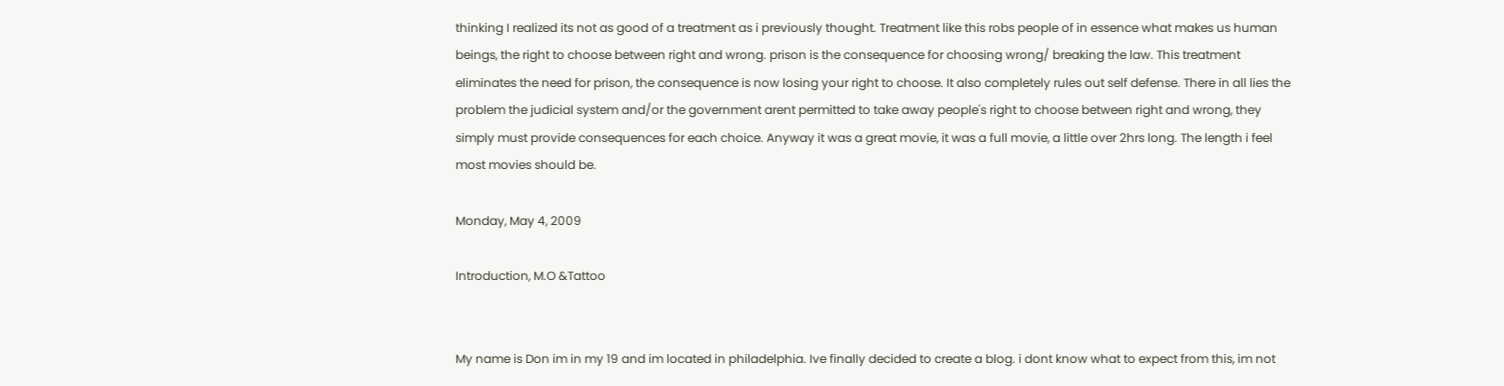thinking I realized its not as good of a treatment as i previously thought. Treatment like this robs people of in essence what makes us human beings, the right to choose between right and wrong. prison is the consequence for choosing wrong/ breaking the law. This treatment eliminates the need for prison, the consequence is now losing your right to choose. It also completely rules out self defense. There in all lies the problem the judicial system and/or the government arent permitted to take away people's right to choose between right and wrong, they simply must provide consequences for each choice. Anyway it was a great movie, it was a full movie, a little over 2hrs long. The length i feel most movies should be.

Monday, May 4, 2009

Introduction, M.O &Tattoo


My name is Don im in my 19 and im located in philadelphia. Ive finally decided to create a blog. i dont know what to expect from this, im not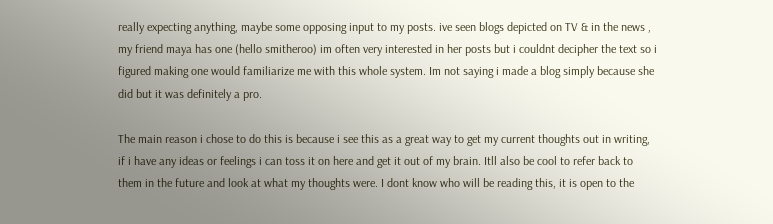really expecting anything, maybe some opposing input to my posts. ive seen blogs depicted on TV & in the news , my friend maya has one (hello smitheroo) im often very interested in her posts but i couldnt decipher the text so i figured making one would familiarize me with this whole system. Im not saying i made a blog simply because she did but it was definitely a pro.

The main reason i chose to do this is because i see this as a great way to get my current thoughts out in writing, if i have any ideas or feelings i can toss it on here and get it out of my brain. Itll also be cool to refer back to them in the future and look at what my thoughts were. I dont know who will be reading this, it is open to the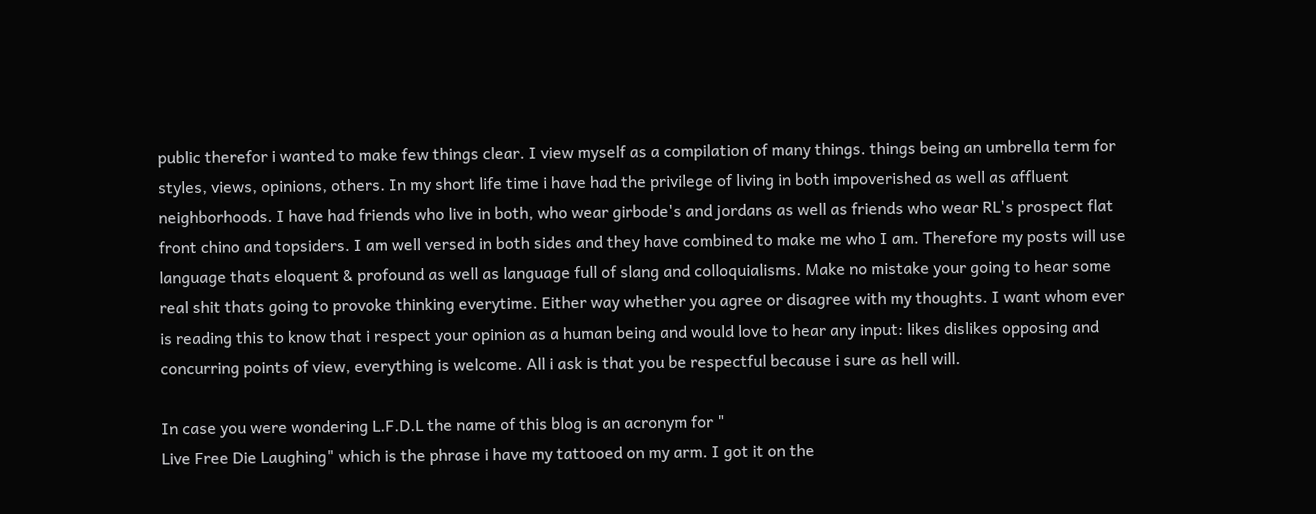public therefor i wanted to make few things clear. I view myself as a compilation of many things. things being an umbrella term for styles, views, opinions, others. In my short life time i have had the privilege of living in both impoverished as well as affluent neighborhoods. I have had friends who live in both, who wear girbode's and jordans as well as friends who wear RL's prospect flat front chino and topsiders. I am well versed in both sides and they have combined to make me who I am. Therefore my posts will use language thats eloquent & profound as well as language full of slang and colloquialisms. Make no mistake your going to hear some real shit thats going to provoke thinking everytime. Either way whether you agree or disagree with my thoughts. I want whom ever is reading this to know that i respect your opinion as a human being and would love to hear any input: likes dislikes opposing and concurring points of view, everything is welcome. All i ask is that you be respectful because i sure as hell will.

In case you were wondering L.F.D.L the name of this blog is an acronym for "
Live Free Die Laughing" which is the phrase i have my tattooed on my arm. I got it on the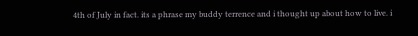4th of July in fact. its a phrase my buddy terrence and i thought up about how to live. i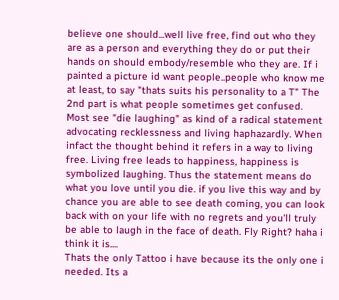believe one should...well live free, find out who they are as a person and everything they do or put their hands on should embody/resemble who they are. If i painted a picture id want people..people who know me at least, to say "thats suits his personality to a T" The 2nd part is what people sometimes get confused. Most see "die laughing" as kind of a radical statement advocating recklessness and living haphazardly. When infact the thought behind it refers in a way to living free. Living free leads to happiness, happiness is symbolized laughing. Thus the statement means do what you love until you die. if you live this way and by chance you are able to see death coming, you can look back with on your life with no regrets and you'll truly be able to laugh in the face of death. Fly Right? haha i think it is....
Thats the only Tattoo i have because its the only one i needed. Its a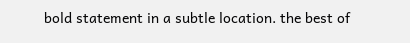bold statement in a subtle location. the best of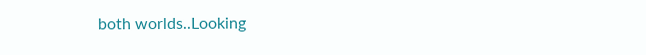both worlds..Looking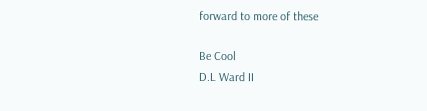forward to more of these

Be Cool
D.L Ward II